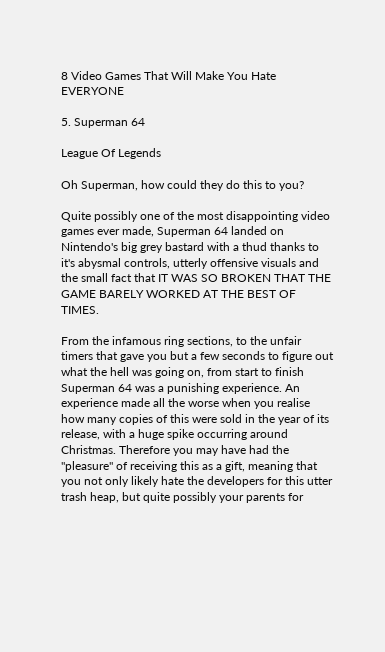8 Video Games That Will Make You Hate EVERYONE

5. Superman 64

League Of Legends

Oh Superman, how could they do this to you?

Quite possibly one of the most disappointing video games ever made, Superman 64 landed on Nintendo's big grey bastard with a thud thanks to it's abysmal controls, utterly offensive visuals and the small fact that IT WAS SO BROKEN THAT THE GAME BARELY WORKED AT THE BEST OF TIMES.

From the infamous ring sections, to the unfair timers that gave you but a few seconds to figure out what the hell was going on, from start to finish Superman 64 was a punishing experience. An experience made all the worse when you realise how many copies of this were sold in the year of its release, with a huge spike occurring around Christmas. Therefore you may have had the "pleasure" of receiving this as a gift, meaning that you not only likely hate the developers for this utter trash heap, but quite possibly your parents for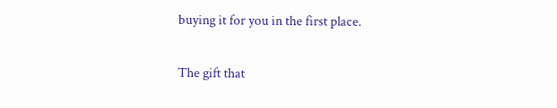buying it for you in the first place.

The gift that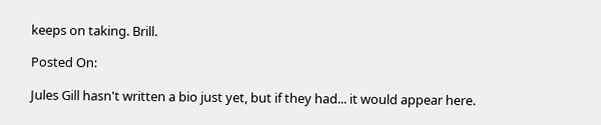keeps on taking. Brill.

Posted On:

Jules Gill hasn't written a bio just yet, but if they had... it would appear here.